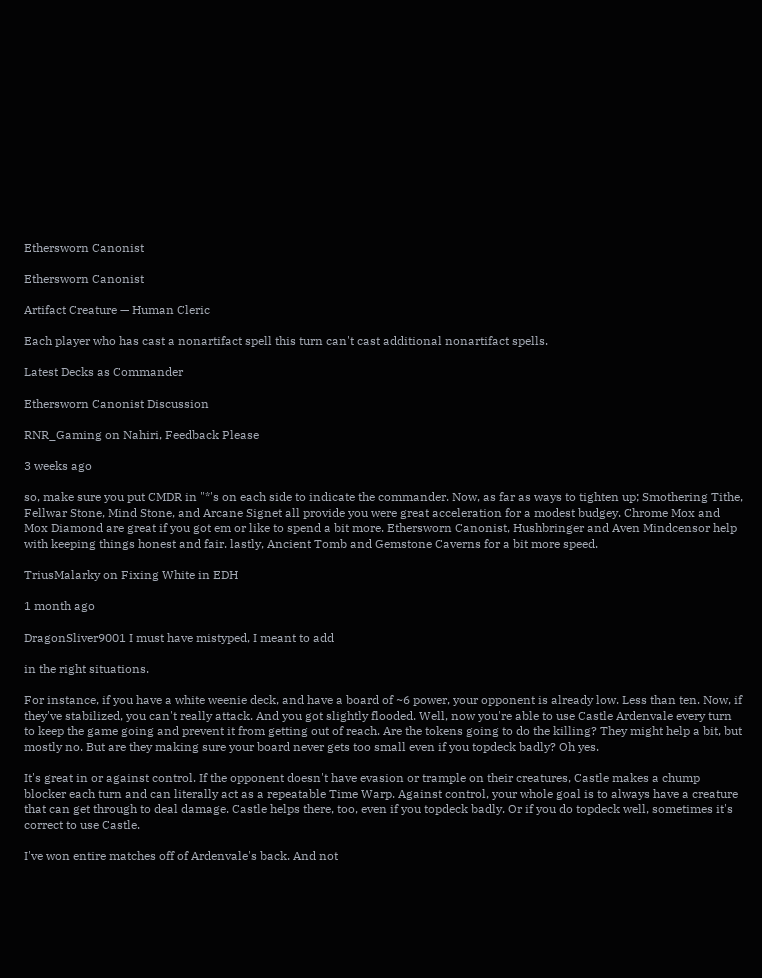Ethersworn Canonist

Ethersworn Canonist

Artifact Creature — Human Cleric

Each player who has cast a nonartifact spell this turn can't cast additional nonartifact spells.

Latest Decks as Commander

Ethersworn Canonist Discussion

RNR_Gaming on Nahiri, Feedback Please

3 weeks ago

so, make sure you put CMDR in "*'s on each side to indicate the commander. Now, as far as ways to tighten up; Smothering Tithe, Fellwar Stone, Mind Stone, and Arcane Signet all provide you were great acceleration for a modest budgey. Chrome Mox and Mox Diamond are great if you got em or like to spend a bit more. Ethersworn Canonist, Hushbringer and Aven Mindcensor help with keeping things honest and fair. lastly, Ancient Tomb and Gemstone Caverns for a bit more speed.

TriusMalarky on Fixing White in EDH

1 month ago

DragonSliver9001 I must have mistyped, I meant to add

in the right situations.

For instance, if you have a white weenie deck, and have a board of ~6 power, your opponent is already low. Less than ten. Now, if they've stabilized, you can't really attack. And you got slightly flooded. Well, now you're able to use Castle Ardenvale every turn to keep the game going and prevent it from getting out of reach. Are the tokens going to do the killing? They might help a bit, but mostly no. But are they making sure your board never gets too small even if you topdeck badly? Oh yes.

It's great in or against control. If the opponent doesn't have evasion or trample on their creatures, Castle makes a chump blocker each turn and can literally act as a repeatable Time Warp. Against control, your whole goal is to always have a creature that can get through to deal damage. Castle helps there, too, even if you topdeck badly. Or if you do topdeck well, sometimes it's correct to use Castle.

I've won entire matches off of Ardenvale's back. And not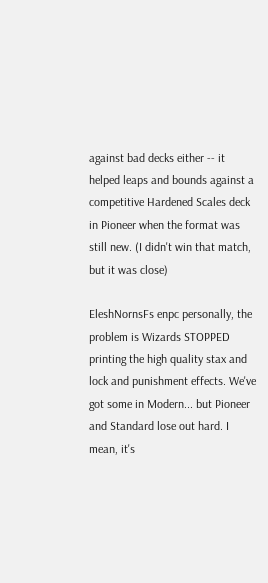against bad decks either -- it helped leaps and bounds against a competitive Hardened Scales deck in Pioneer when the format was still new. (I didn't win that match, but it was close)

EleshNornsFs enpc personally, the problem is Wizards STOPPED printing the high quality stax and lock and punishment effects. We've got some in Modern... but Pioneer and Standard lose out hard. I mean, it's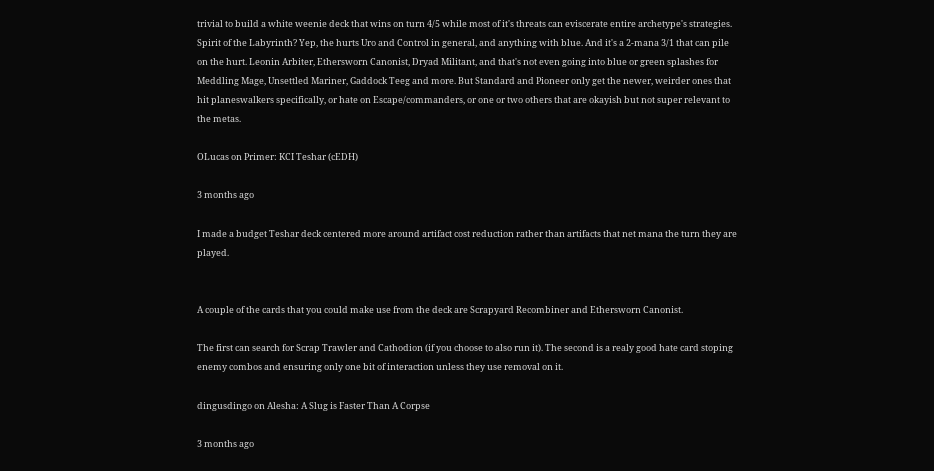trivial to build a white weenie deck that wins on turn 4/5 while most of it's threats can eviscerate entire archetype's strategies. Spirit of the Labyrinth? Yep, the hurts Uro and Control in general, and anything with blue. And it's a 2-mana 3/1 that can pile on the hurt. Leonin Arbiter, Ethersworn Canonist, Dryad Militant, and that's not even going into blue or green splashes for Meddling Mage, Unsettled Mariner, Gaddock Teeg and more. But Standard and Pioneer only get the newer, weirder ones that hit planeswalkers specifically, or hate on Escape/commanders, or one or two others that are okayish but not super relevant to the metas.

OLucas on Primer: KCI Teshar (cEDH)

3 months ago

I made a budget Teshar deck centered more around artifact cost reduction rather than artifacts that net mana the turn they are played.


A couple of the cards that you could make use from the deck are Scrapyard Recombiner and Ethersworn Canonist.

The first can search for Scrap Trawler and Cathodion (if you choose to also run it). The second is a realy good hate card stoping enemy combos and ensuring only one bit of interaction unless they use removal on it.

dingusdingo on Alesha: A Slug is Faster Than A Corpse

3 months ago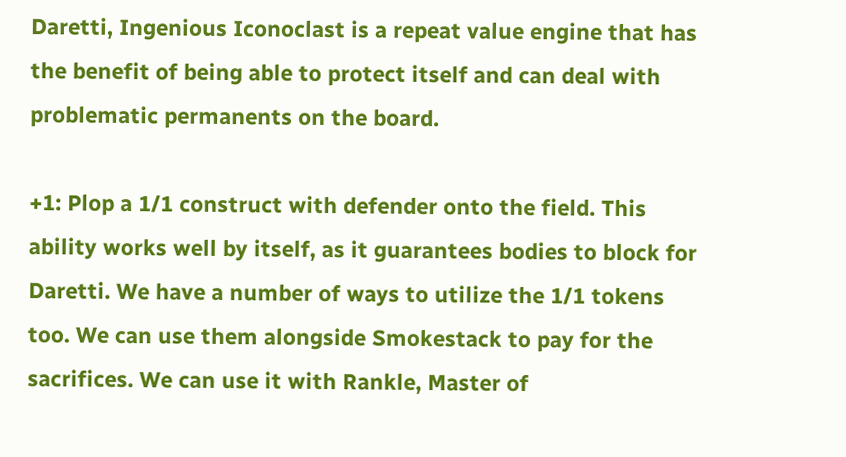Daretti, Ingenious Iconoclast is a repeat value engine that has the benefit of being able to protect itself and can deal with problematic permanents on the board.

+1: Plop a 1/1 construct with defender onto the field. This ability works well by itself, as it guarantees bodies to block for Daretti. We have a number of ways to utilize the 1/1 tokens too. We can use them alongside Smokestack to pay for the sacrifices. We can use it with Rankle, Master of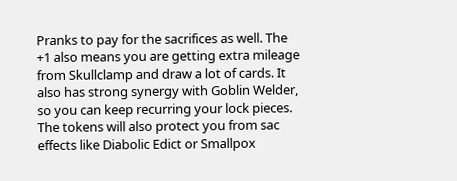Pranks to pay for the sacrifices as well. The +1 also means you are getting extra mileage from Skullclamp and draw a lot of cards. It also has strong synergy with Goblin Welder, so you can keep recurring your lock pieces. The tokens will also protect you from sac effects like Diabolic Edict or Smallpox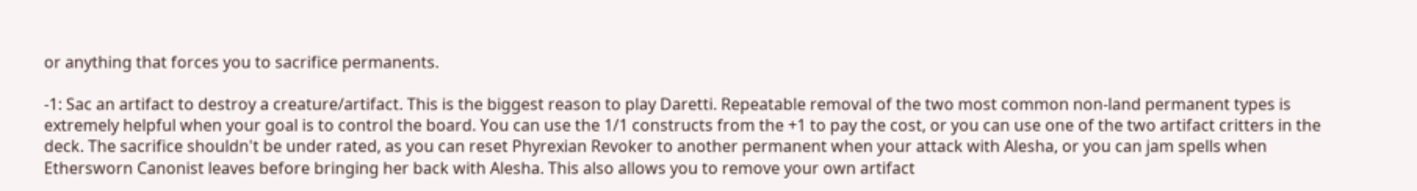or anything that forces you to sacrifice permanents.

-1: Sac an artifact to destroy a creature/artifact. This is the biggest reason to play Daretti. Repeatable removal of the two most common non-land permanent types is extremely helpful when your goal is to control the board. You can use the 1/1 constructs from the +1 to pay the cost, or you can use one of the two artifact critters in the deck. The sacrifice shouldn't be under rated, as you can reset Phyrexian Revoker to another permanent when your attack with Alesha, or you can jam spells when Ethersworn Canonist leaves before bringing her back with Alesha. This also allows you to remove your own artifact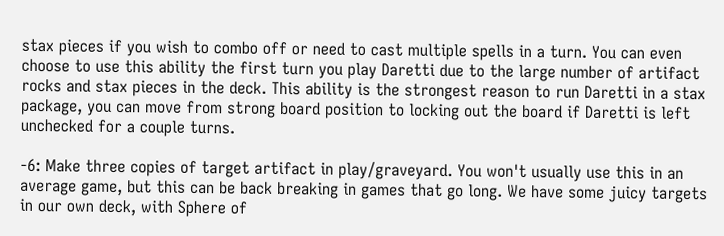stax pieces if you wish to combo off or need to cast multiple spells in a turn. You can even choose to use this ability the first turn you play Daretti due to the large number of artifact rocks and stax pieces in the deck. This ability is the strongest reason to run Daretti in a stax package, you can move from strong board position to locking out the board if Daretti is left unchecked for a couple turns.

-6: Make three copies of target artifact in play/graveyard. You won't usually use this in an average game, but this can be back breaking in games that go long. We have some juicy targets in our own deck, with Sphere of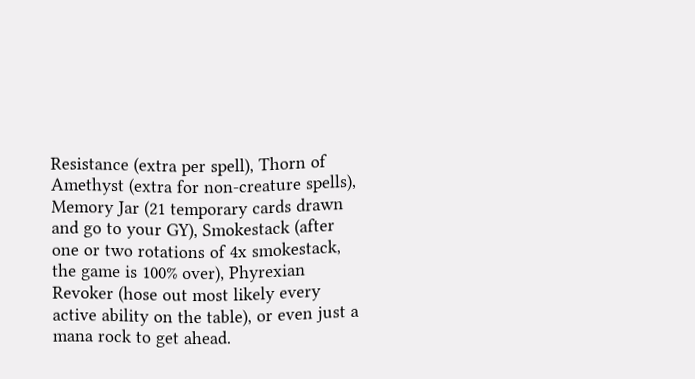Resistance (extra per spell), Thorn of Amethyst (extra for non-creature spells), Memory Jar (21 temporary cards drawn and go to your GY), Smokestack (after one or two rotations of 4x smokestack, the game is 100% over), Phyrexian Revoker (hose out most likely every active ability on the table), or even just a mana rock to get ahead.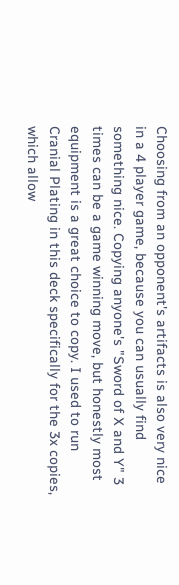Choosing from an opponent's artifacts is also very nice in a 4 player game, because you can usually find something nice. Copying anyone's "Sword of X and Y" 3 times can be a game winning move, but honestly most equipment is a great choice to copy. I used to run Cranial Plating in this deck specifically for the 3x copies, which allow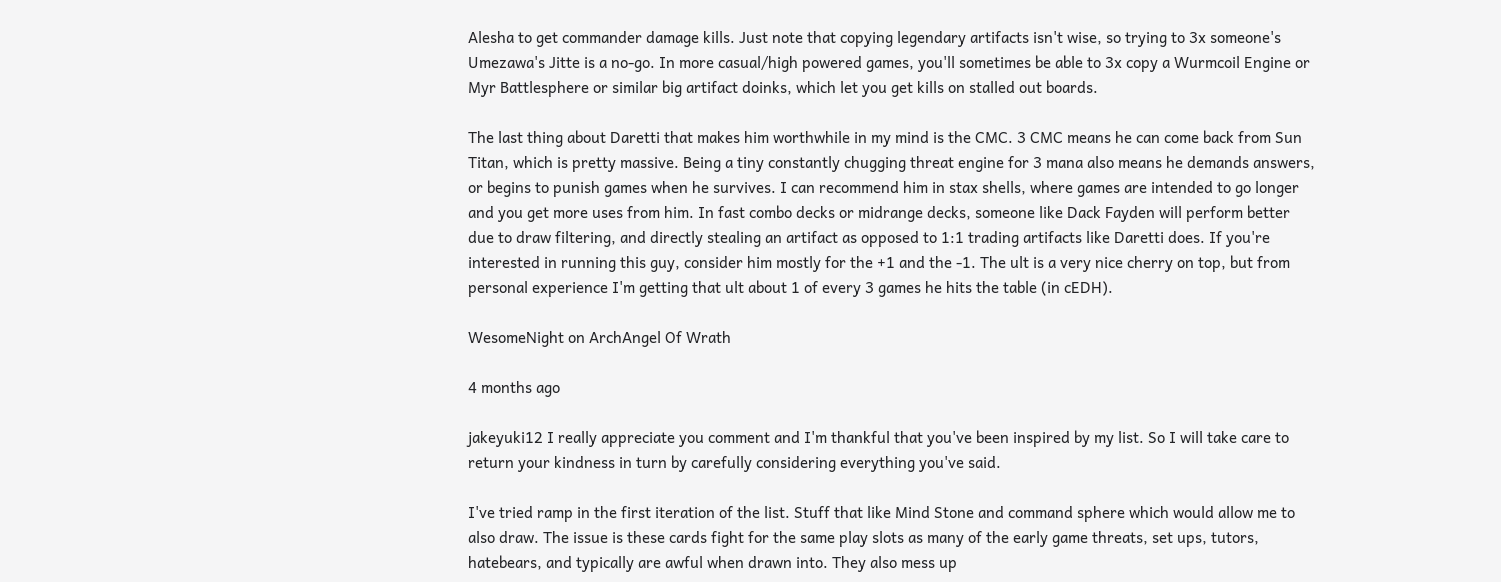Alesha to get commander damage kills. Just note that copying legendary artifacts isn't wise, so trying to 3x someone's Umezawa's Jitte is a no-go. In more casual/high powered games, you'll sometimes be able to 3x copy a Wurmcoil Engine or Myr Battlesphere or similar big artifact doinks, which let you get kills on stalled out boards.

The last thing about Daretti that makes him worthwhile in my mind is the CMC. 3 CMC means he can come back from Sun Titan, which is pretty massive. Being a tiny constantly chugging threat engine for 3 mana also means he demands answers, or begins to punish games when he survives. I can recommend him in stax shells, where games are intended to go longer and you get more uses from him. In fast combo decks or midrange decks, someone like Dack Fayden will perform better due to draw filtering, and directly stealing an artifact as opposed to 1:1 trading artifacts like Daretti does. If you're interested in running this guy, consider him mostly for the +1 and the -1. The ult is a very nice cherry on top, but from personal experience I'm getting that ult about 1 of every 3 games he hits the table (in cEDH).

WesomeNight on ArchAngel Of Wrath

4 months ago

jakeyuki12 I really appreciate you comment and I'm thankful that you've been inspired by my list. So I will take care to return your kindness in turn by carefully considering everything you've said.

I've tried ramp in the first iteration of the list. Stuff that like Mind Stone and command sphere which would allow me to also draw. The issue is these cards fight for the same play slots as many of the early game threats, set ups, tutors, hatebears, and typically are awful when drawn into. They also mess up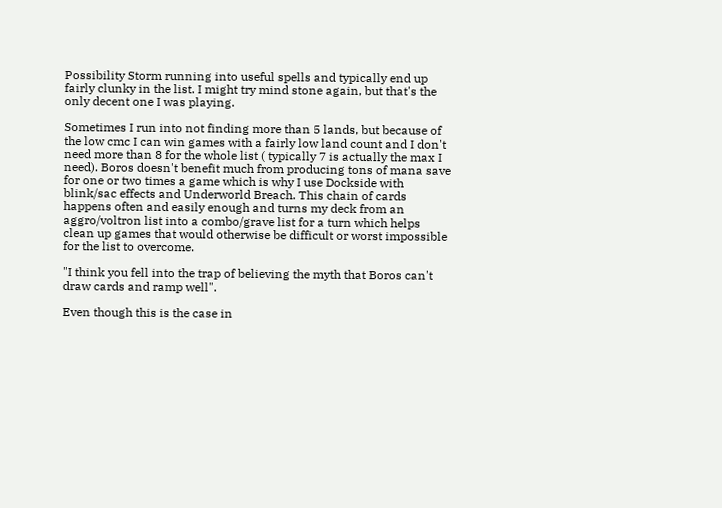Possibility Storm running into useful spells and typically end up fairly clunky in the list. I might try mind stone again, but that's the only decent one I was playing.

Sometimes I run into not finding more than 5 lands, but because of the low cmc I can win games with a fairly low land count and I don't need more than 8 for the whole list ( typically 7 is actually the max I need). Boros doesn't benefit much from producing tons of mana save for one or two times a game which is why I use Dockside with blink/sac effects and Underworld Breach. This chain of cards happens often and easily enough and turns my deck from an aggro/voltron list into a combo/grave list for a turn which helps clean up games that would otherwise be difficult or worst impossible for the list to overcome.

"I think you fell into the trap of believing the myth that Boros can't draw cards and ramp well".

Even though this is the case in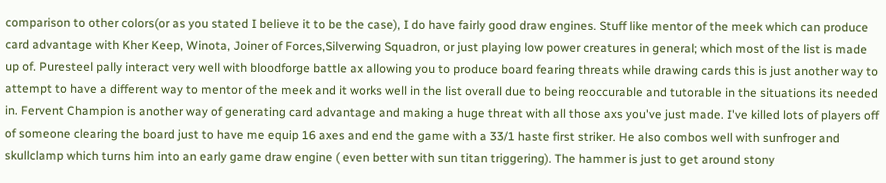comparison to other colors(or as you stated I believe it to be the case), I do have fairly good draw engines. Stuff like mentor of the meek which can produce card advantage with Kher Keep, Winota, Joiner of Forces,Silverwing Squadron, or just playing low power creatures in general; which most of the list is made up of. Puresteel pally interact very well with bloodforge battle ax allowing you to produce board fearing threats while drawing cards this is just another way to attempt to have a different way to mentor of the meek and it works well in the list overall due to being reoccurable and tutorable in the situations its needed in. Fervent Champion is another way of generating card advantage and making a huge threat with all those axs you've just made. I've killed lots of players off of someone clearing the board just to have me equip 16 axes and end the game with a 33/1 haste first striker. He also combos well with sunfroger and skullclamp which turns him into an early game draw engine ( even better with sun titan triggering). The hammer is just to get around stony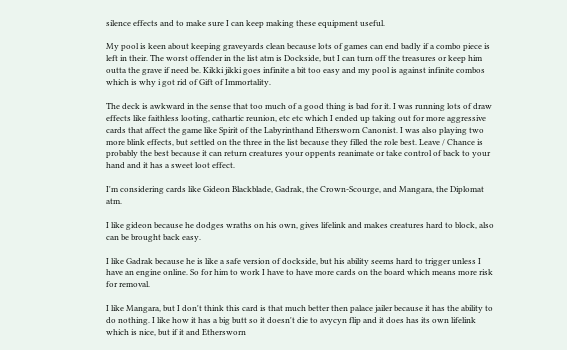silence effects and to make sure I can keep making these equipment useful.

My pool is keen about keeping graveyards clean because lots of games can end badly if a combo piece is left in their. The worst offender in the list atm is Dockside, but I can turn off the treasures or keep him outta the grave if need be. Kikki jikki goes infinite a bit too easy and my pool is against infinite combos which is why i got rid of Gift of Immortality.

The deck is awkward in the sense that too much of a good thing is bad for it. I was running lots of draw effects like faithless looting, cathartic reunion, etc etc which I ended up taking out for more aggressive cards that affect the game like Spirit of the Labyrinthand Ethersworn Canonist. I was also playing two more blink effects, but settled on the three in the list because they filled the role best. Leave / Chance is probably the best because it can return creatures your oppents reanimate or take control of back to your hand and it has a sweet loot effect.

I'm considering cards like Gideon Blackblade, Gadrak, the Crown-Scourge, and Mangara, the Diplomat atm.

I like gideon because he dodges wraths on his own, gives lifelink and makes creatures hard to block, also can be brought back easy.

I like Gadrak because he is like a safe version of dockside, but his ability seems hard to trigger unless I have an engine online. So for him to work I have to have more cards on the board which means more risk for removal.

I like Mangara, but I don't think this card is that much better then palace jailer because it has the ability to do nothing. I like how it has a big butt so it doesn't die to avycyn flip and it does has its own lifelink which is nice, but if it and Ethersworn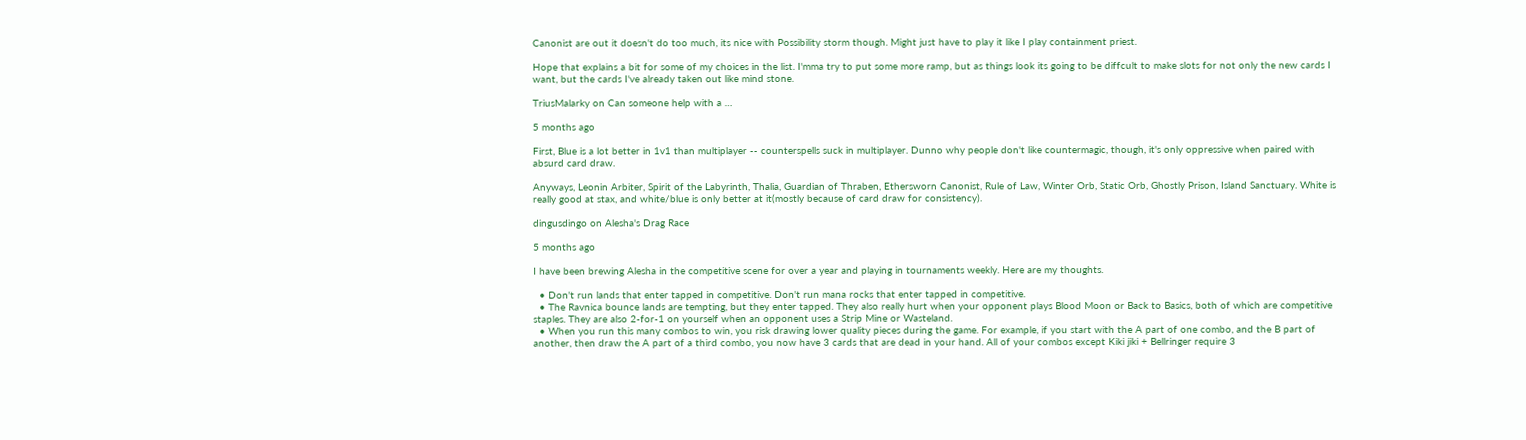Canonist are out it doesn't do too much, its nice with Possibility storm though. Might just have to play it like I play containment priest.

Hope that explains a bit for some of my choices in the list. I'mma try to put some more ramp, but as things look its going to be diffcult to make slots for not only the new cards I want, but the cards I've already taken out like mind stone.

TriusMalarky on Can someone help with a …

5 months ago

First, Blue is a lot better in 1v1 than multiplayer -- counterspells suck in multiplayer. Dunno why people don't like countermagic, though, it's only oppressive when paired with absurd card draw.

Anyways, Leonin Arbiter, Spirit of the Labyrinth, Thalia, Guardian of Thraben, Ethersworn Canonist, Rule of Law, Winter Orb, Static Orb, Ghostly Prison, Island Sanctuary. White is really good at stax, and white/blue is only better at it(mostly because of card draw for consistency).

dingusdingo on Alesha's Drag Race

5 months ago

I have been brewing Alesha in the competitive scene for over a year and playing in tournaments weekly. Here are my thoughts.

  • Don't run lands that enter tapped in competitive. Don't run mana rocks that enter tapped in competitive.
  • The Ravnica bounce lands are tempting, but they enter tapped. They also really hurt when your opponent plays Blood Moon or Back to Basics, both of which are competitive staples. They are also 2-for-1 on yourself when an opponent uses a Strip Mine or Wasteland.
  • When you run this many combos to win, you risk drawing lower quality pieces during the game. For example, if you start with the A part of one combo, and the B part of another, then draw the A part of a third combo, you now have 3 cards that are dead in your hand. All of your combos except Kiki jiki + Bellringer require 3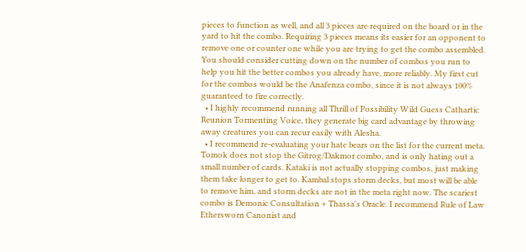pieces to function as well, and all 3 pieces are required on the board or in the yard to hit the combo. Requiring 3 pieces means its easier for an opponent to remove one or counter one while you are trying to get the combo assembled. You should consider cutting down on the number of combos you run to help you hit the better combos you already have, more reliably. My first cut for the combos would be the Anafenza combo, since it is not always 100% guaranteed to fire correctly.
  • I highly recommend running all Thrill of Possibility Wild Guess Cathartic Reunion Tormenting Voice, they generate big card advantage by throwing away creatures you can recur easily with Alesha.
  • I recommend re-evaluating your hate bears on the list for the current meta. Tomok does not stop the Gitrog/Dakmor combo, and is only hating out a small number of cards. Kataki is not actually stopping combos, just making them take longer to get to. Kambal stops storm decks, but most will be able to remove him, and storm decks are not in the meta right now. The scariest combo is Demonic Consultation + Thassa's Oracle. I recommend Rule of Law Ethersworn Canonist and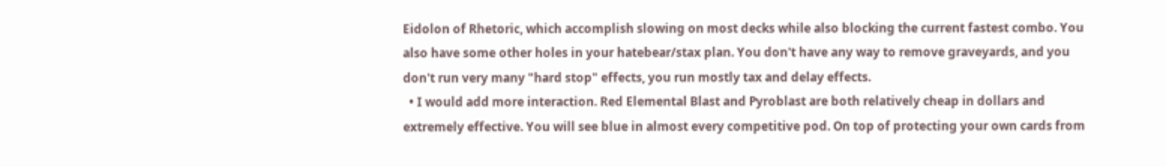Eidolon of Rhetoric, which accomplish slowing on most decks while also blocking the current fastest combo. You also have some other holes in your hatebear/stax plan. You don't have any way to remove graveyards, and you don't run very many "hard stop" effects, you run mostly tax and delay effects.
  • I would add more interaction. Red Elemental Blast and Pyroblast are both relatively cheap in dollars and extremely effective. You will see blue in almost every competitive pod. On top of protecting your own cards from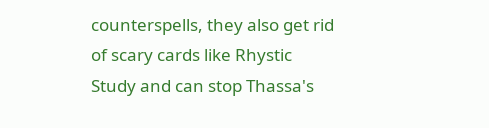counterspells, they also get rid of scary cards like Rhystic Study and can stop Thassa's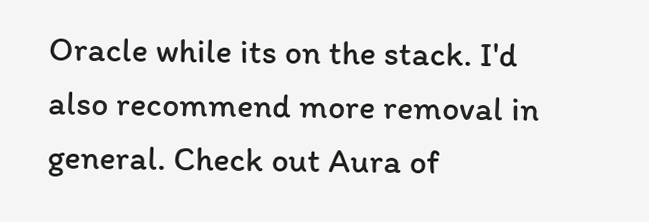Oracle while its on the stack. I'd also recommend more removal in general. Check out Aura of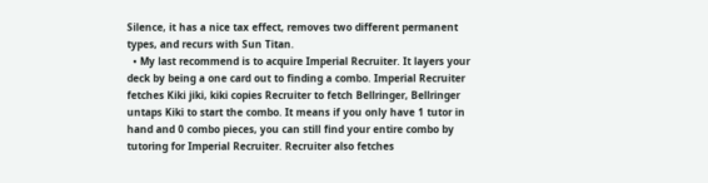Silence, it has a nice tax effect, removes two different permanent types, and recurs with Sun Titan.
  • My last recommend is to acquire Imperial Recruiter. It layers your deck by being a one card out to finding a combo. Imperial Recruiter fetches Kiki jiki, kiki copies Recruiter to fetch Bellringer, Bellringer untaps Kiki to start the combo. It means if you only have 1 tutor in hand and 0 combo pieces, you can still find your entire combo by tutoring for Imperial Recruiter. Recruiter also fetches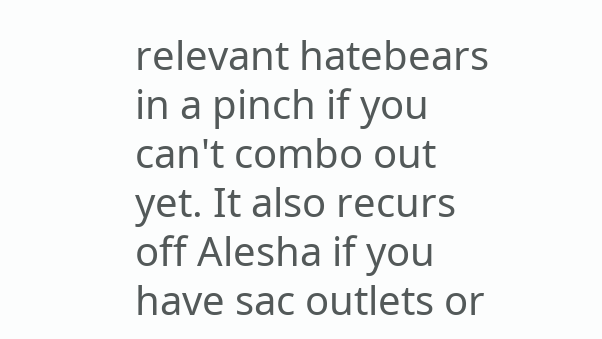relevant hatebears in a pinch if you can't combo out yet. It also recurs off Alesha if you have sac outlets or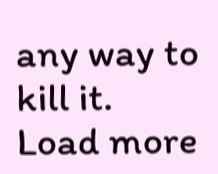any way to kill it.
Load more